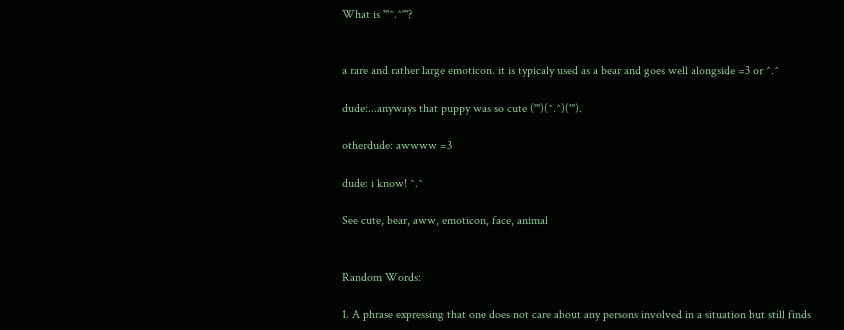What is '''^.^'''?


a rare and rather large emoticon. it is typicaly used as a bear and goes well alongside =3 or ^.^

dude:...anyways that puppy was so cute (''')(^.^)(''').

otherdude: awwww =3

dude: i know! ^.^

See cute, bear, aww, emoticon, face, animal


Random Words:

1. A phrase expressing that one does not care about any persons involved in a situation but still finds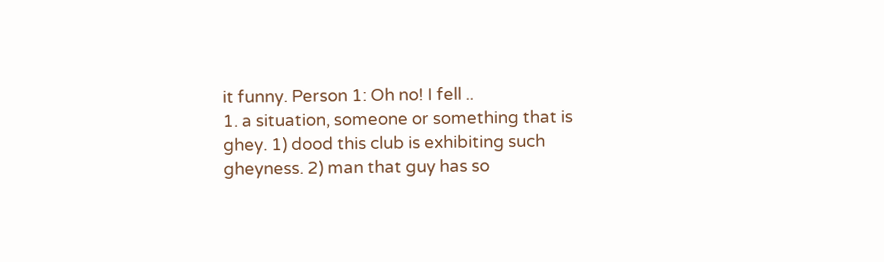it funny. Person 1: Oh no! I fell ..
1. a situation, someone or something that is ghey. 1) dood this club is exhibiting such gheyness. 2) man that guy has so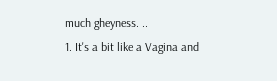much gheyness. ..
1. It's a bit like a Vagina and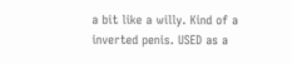a bit like a willy. Kind of a inverted penis. USED as a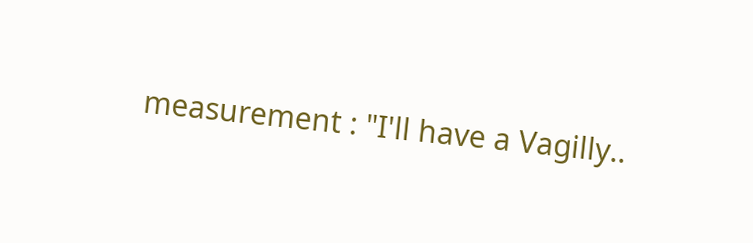measurement : "I'll have a Vagilly..